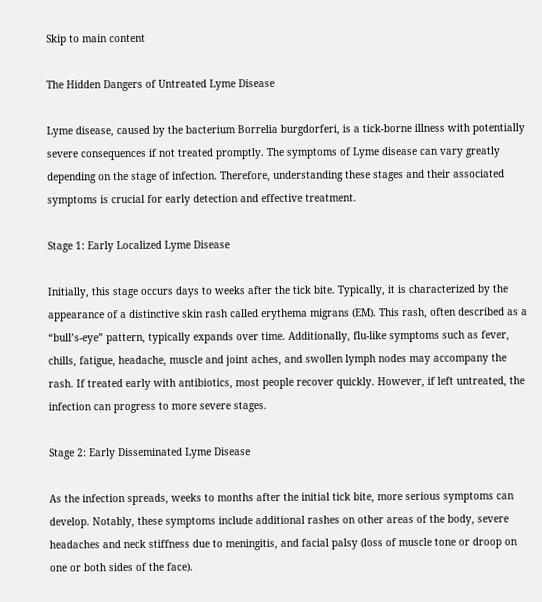Skip to main content

The Hidden Dangers of Untreated Lyme Disease

Lyme disease, caused by the bacterium Borrelia burgdorferi, is a tick-borne illness with potentially severe consequences if not treated promptly. The symptoms of Lyme disease can vary greatly depending on the stage of infection. Therefore, understanding these stages and their associated symptoms is crucial for early detection and effective treatment.

Stage 1: Early Localized Lyme Disease

Initially, this stage occurs days to weeks after the tick bite. Typically, it is characterized by the appearance of a distinctive skin rash called erythema migrans (EM). This rash, often described as a “bull’s-eye” pattern, typically expands over time. Additionally, flu-like symptoms such as fever, chills, fatigue, headache, muscle and joint aches, and swollen lymph nodes may accompany the rash. If treated early with antibiotics, most people recover quickly. However, if left untreated, the infection can progress to more severe stages.

Stage 2: Early Disseminated Lyme Disease

As the infection spreads, weeks to months after the initial tick bite, more serious symptoms can develop. Notably, these symptoms include additional rashes on other areas of the body, severe headaches and neck stiffness due to meningitis, and facial palsy (loss of muscle tone or droop on one or both sides of the face).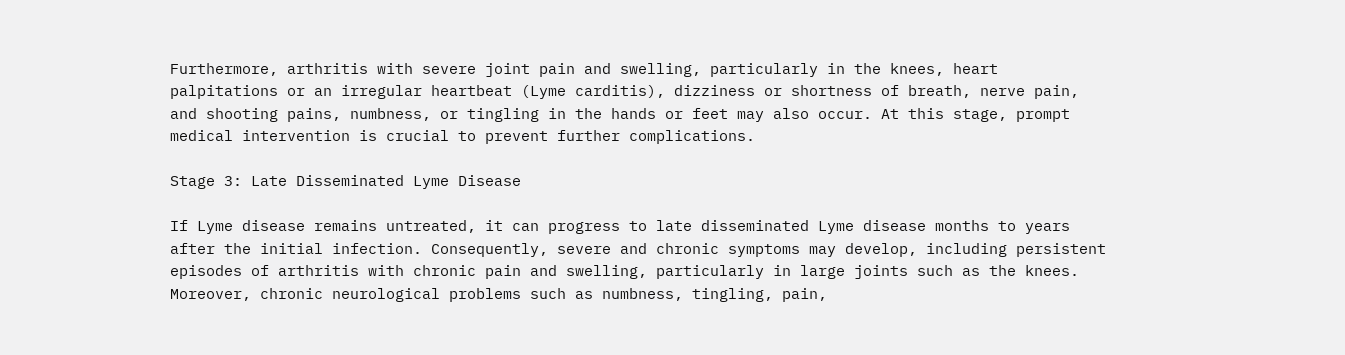Furthermore, arthritis with severe joint pain and swelling, particularly in the knees, heart palpitations or an irregular heartbeat (Lyme carditis), dizziness or shortness of breath, nerve pain, and shooting pains, numbness, or tingling in the hands or feet may also occur. At this stage, prompt medical intervention is crucial to prevent further complications.

Stage 3: Late Disseminated Lyme Disease

If Lyme disease remains untreated, it can progress to late disseminated Lyme disease months to years after the initial infection. Consequently, severe and chronic symptoms may develop, including persistent episodes of arthritis with chronic pain and swelling, particularly in large joints such as the knees. Moreover, chronic neurological problems such as numbness, tingling, pain,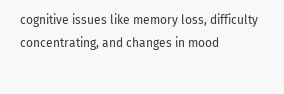cognitive issues like memory loss, difficulty concentrating, and changes in mood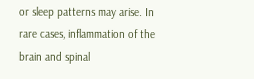or sleep patterns may arise. In rare cases, inflammation of the brain and spinal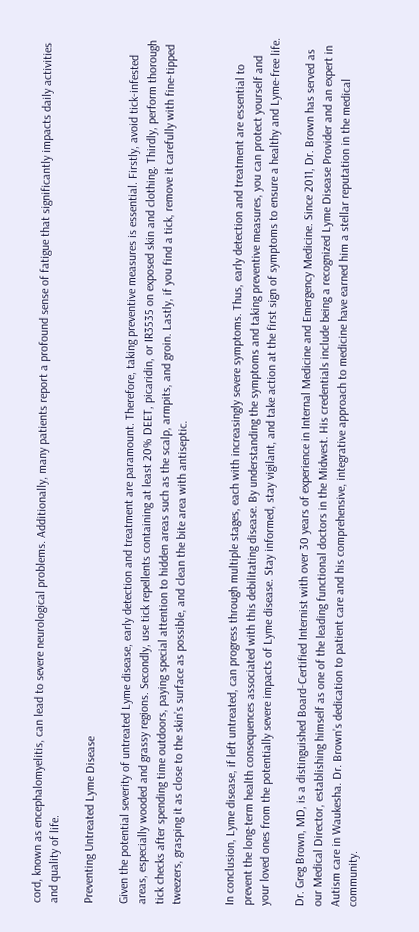cord, known as encephalomyelitis, can lead to severe neurological problems. Additionally, many patients report a profound sense of fatigue that significantly impacts daily activities and quality of life.

Preventing Untreated Lyme Disease

Given the potential severity of untreated Lyme disease, early detection and treatment are paramount. Therefore, taking preventive measures is essential. Firstly, avoid tick-infested areas, especially wooded and grassy regions. Secondly, use tick repellents containing at least 20% DEET, picaridin, or IR3535 on exposed skin and clothing. Thirdly, perform thorough tick checks after spending time outdoors, paying special attention to hidden areas such as the scalp, armpits, and groin. Lastly, if you find a tick, remove it carefully with fine-tipped tweezers, grasping it as close to the skin’s surface as possible, and clean the bite area with antiseptic.


In conclusion, Lyme disease, if left untreated, can progress through multiple stages, each with increasingly severe symptoms. Thus, early detection and treatment are essential to prevent the long-term health consequences associated with this debilitating disease. By understanding the symptoms and taking preventive measures, you can protect yourself and your loved ones from the potentially severe impacts of Lyme disease. Stay informed, stay vigilant, and take action at the first sign of symptoms to ensure a healthy and Lyme-free life.

Dr. Greg Brown, MD, is a distinguished Board-Certified Internist with over 30 years of experience in Internal Medicine and Emergency Medicine. Since 2011, Dr. Brown has served as our Medical Director, establishing himself as one of the leading functional doctors in the Midwest. His credentials include being a recognized Lyme Disease Provider and an expert in Autism care in Waukesha. Dr. Brown’s dedication to patient care and his comprehensive, integrative approach to medicine have earned him a stellar reputation in the medical community.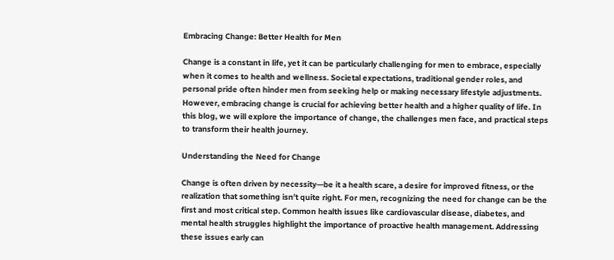Embracing Change: Better Health for Men

Change is a constant in life, yet it can be particularly challenging for men to embrace, especially when it comes to health and wellness. Societal expectations, traditional gender roles, and personal pride often hinder men from seeking help or making necessary lifestyle adjustments. However, embracing change is crucial for achieving better health and a higher quality of life. In this blog, we will explore the importance of change, the challenges men face, and practical steps to transform their health journey.

Understanding the Need for Change

Change is often driven by necessity—be it a health scare, a desire for improved fitness, or the realization that something isn’t quite right. For men, recognizing the need for change can be the first and most critical step. Common health issues like cardiovascular disease, diabetes, and mental health struggles highlight the importance of proactive health management. Addressing these issues early can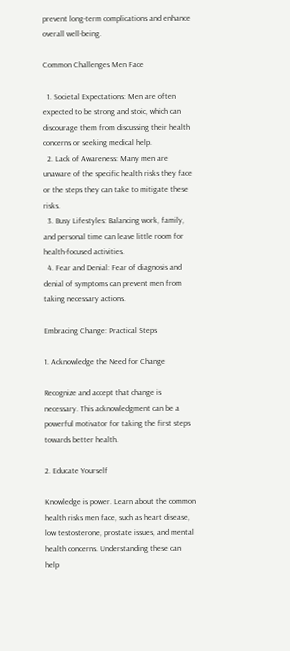prevent long-term complications and enhance overall well-being.

Common Challenges Men Face

  1. Societal Expectations: Men are often expected to be strong and stoic, which can discourage them from discussing their health concerns or seeking medical help.
  2. Lack of Awareness: Many men are unaware of the specific health risks they face or the steps they can take to mitigate these risks.
  3. Busy Lifestyles: Balancing work, family, and personal time can leave little room for health-focused activities.
  4. Fear and Denial: Fear of diagnosis and denial of symptoms can prevent men from taking necessary actions.

Embracing Change: Practical Steps

1. Acknowledge the Need for Change

Recognize and accept that change is necessary. This acknowledgment can be a powerful motivator for taking the first steps towards better health.

2. Educate Yourself

Knowledge is power. Learn about the common health risks men face, such as heart disease, low testosterone, prostate issues, and mental health concerns. Understanding these can help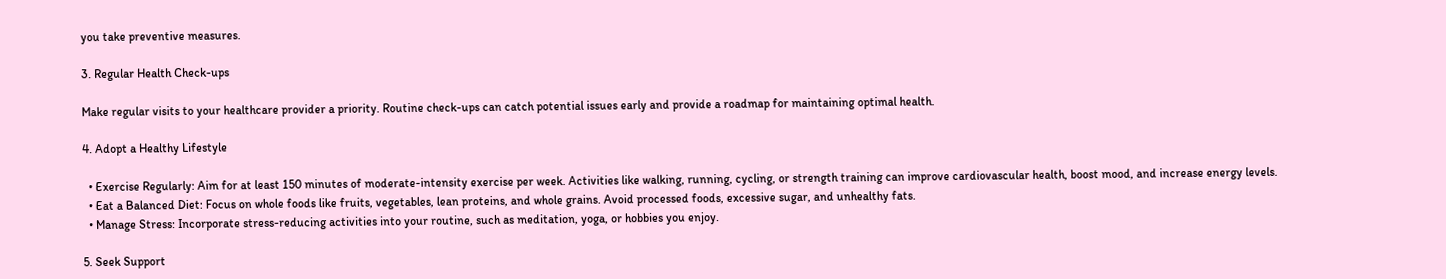you take preventive measures.

3. Regular Health Check-ups

Make regular visits to your healthcare provider a priority. Routine check-ups can catch potential issues early and provide a roadmap for maintaining optimal health.

4. Adopt a Healthy Lifestyle

  • Exercise Regularly: Aim for at least 150 minutes of moderate-intensity exercise per week. Activities like walking, running, cycling, or strength training can improve cardiovascular health, boost mood, and increase energy levels.
  • Eat a Balanced Diet: Focus on whole foods like fruits, vegetables, lean proteins, and whole grains. Avoid processed foods, excessive sugar, and unhealthy fats.
  • Manage Stress: Incorporate stress-reducing activities into your routine, such as meditation, yoga, or hobbies you enjoy.

5. Seek Support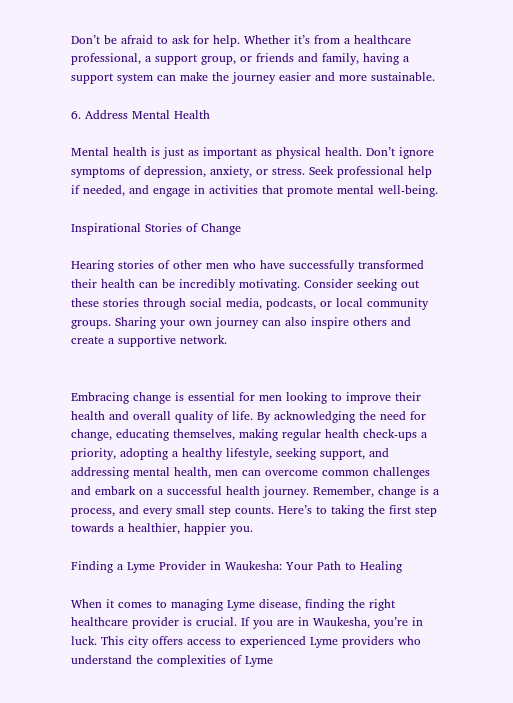Don’t be afraid to ask for help. Whether it’s from a healthcare professional, a support group, or friends and family, having a support system can make the journey easier and more sustainable.

6. Address Mental Health

Mental health is just as important as physical health. Don’t ignore symptoms of depression, anxiety, or stress. Seek professional help if needed, and engage in activities that promote mental well-being.

Inspirational Stories of Change

Hearing stories of other men who have successfully transformed their health can be incredibly motivating. Consider seeking out these stories through social media, podcasts, or local community groups. Sharing your own journey can also inspire others and create a supportive network.


Embracing change is essential for men looking to improve their health and overall quality of life. By acknowledging the need for change, educating themselves, making regular health check-ups a priority, adopting a healthy lifestyle, seeking support, and addressing mental health, men can overcome common challenges and embark on a successful health journey. Remember, change is a process, and every small step counts. Here’s to taking the first step towards a healthier, happier you.

Finding a Lyme Provider in Waukesha: Your Path to Healing

When it comes to managing Lyme disease, finding the right healthcare provider is crucial. If you are in Waukesha, you’re in luck. This city offers access to experienced Lyme providers who understand the complexities of Lyme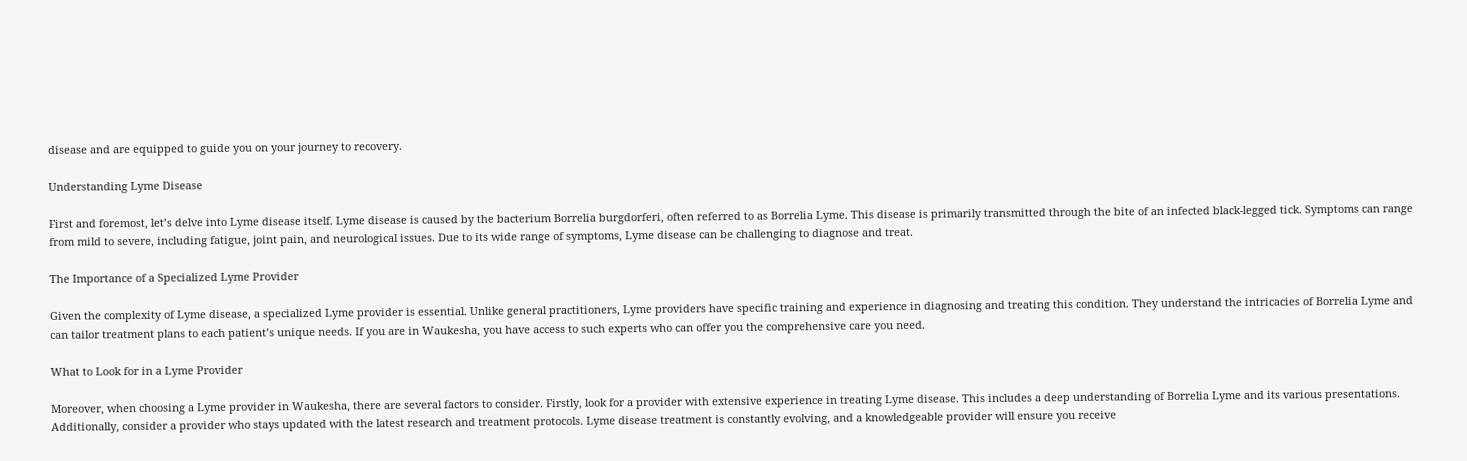disease and are equipped to guide you on your journey to recovery.

Understanding Lyme Disease

First and foremost, let’s delve into Lyme disease itself. Lyme disease is caused by the bacterium Borrelia burgdorferi, often referred to as Borrelia Lyme. This disease is primarily transmitted through the bite of an infected black-legged tick. Symptoms can range from mild to severe, including fatigue, joint pain, and neurological issues. Due to its wide range of symptoms, Lyme disease can be challenging to diagnose and treat.

The Importance of a Specialized Lyme Provider

Given the complexity of Lyme disease, a specialized Lyme provider is essential. Unlike general practitioners, Lyme providers have specific training and experience in diagnosing and treating this condition. They understand the intricacies of Borrelia Lyme and can tailor treatment plans to each patient’s unique needs. If you are in Waukesha, you have access to such experts who can offer you the comprehensive care you need.

What to Look for in a Lyme Provider

Moreover, when choosing a Lyme provider in Waukesha, there are several factors to consider. Firstly, look for a provider with extensive experience in treating Lyme disease. This includes a deep understanding of Borrelia Lyme and its various presentations. Additionally, consider a provider who stays updated with the latest research and treatment protocols. Lyme disease treatment is constantly evolving, and a knowledgeable provider will ensure you receive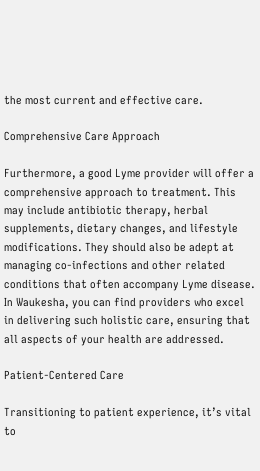the most current and effective care.

Comprehensive Care Approach

Furthermore, a good Lyme provider will offer a comprehensive approach to treatment. This may include antibiotic therapy, herbal supplements, dietary changes, and lifestyle modifications. They should also be adept at managing co-infections and other related conditions that often accompany Lyme disease. In Waukesha, you can find providers who excel in delivering such holistic care, ensuring that all aspects of your health are addressed.

Patient-Centered Care

Transitioning to patient experience, it’s vital to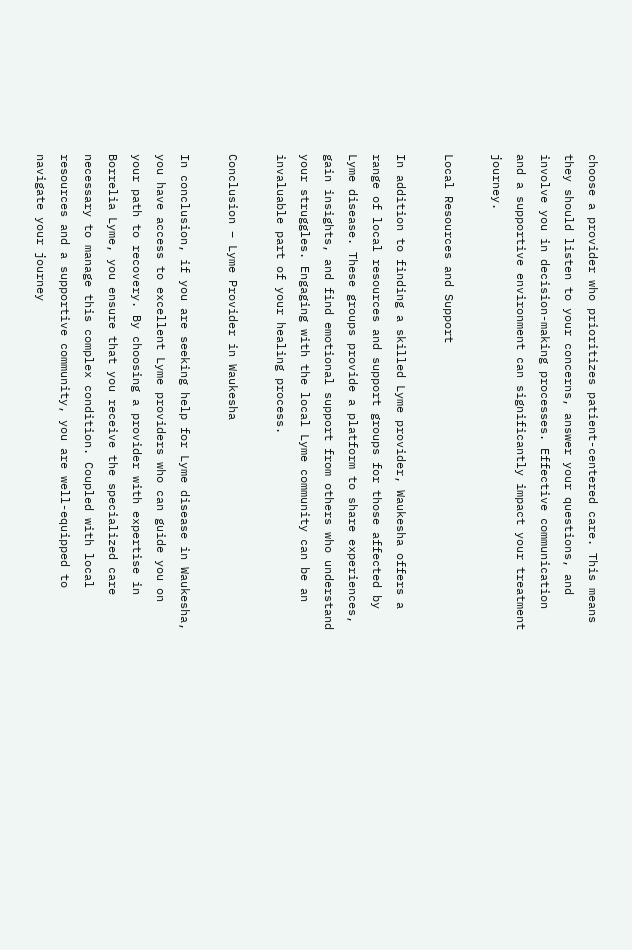choose a provider who prioritizes patient-centered care. This means they should listen to your concerns, answer your questions, and involve you in decision-making processes. Effective communication and a supportive environment can significantly impact your treatment journey.

Local Resources and Support

In addition to finding a skilled Lyme provider, Waukesha offers a range of local resources and support groups for those affected by Lyme disease. These groups provide a platform to share experiences, gain insights, and find emotional support from others who understand your struggles. Engaging with the local Lyme community can be an invaluable part of your healing process.

Conclusion – Lyme Provider in Waukesha

In conclusion, if you are seeking help for Lyme disease in Waukesha, you have access to excellent Lyme providers who can guide you on your path to recovery. By choosing a provider with expertise in Borrelia Lyme, you ensure that you receive the specialized care necessary to manage this complex condition. Coupled with local resources and a supportive community, you are well-equipped to navigate your journey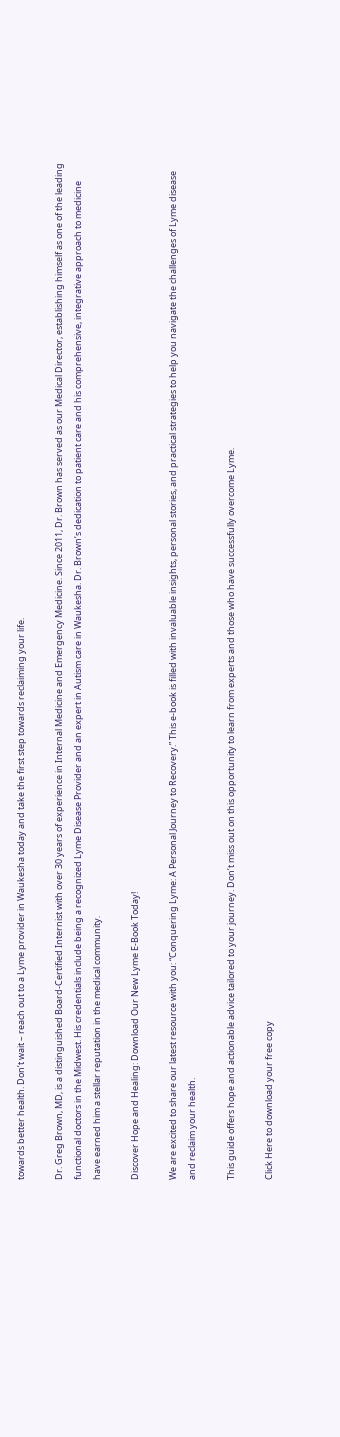towards better health. Don’t wait – reach out to a Lyme provider in Waukesha today and take the first step towards reclaiming your life.

Dr. Greg Brown, MD, is a distinguished Board-Certified Internist with over 30 years of experience in Internal Medicine and Emergency Medicine. Since 2011, Dr. Brown has served as our Medical Director, establishing himself as one of the leading functional doctors in the Midwest. His credentials include being a recognized Lyme Disease Provider and an expert in Autism care in Waukesha. Dr. Brown’s dedication to patient care and his comprehensive, integrative approach to medicine have earned him a stellar reputation in the medical community.

Discover Hope and Healing: Download Our New Lyme E-Book Today!

We are excited to share our latest resource with you: “Conquering Lyme: A Personal Journey to Recovery.” This e-book is filled with invaluable insights, personal stories, and practical strategies to help you navigate the challenges of Lyme disease and reclaim your health.

This guide offers hope and actionable advice tailored to your journey. Don’t miss out on this opportunity to learn from experts and those who have successfully overcome Lyme.

Click Here to download your free copy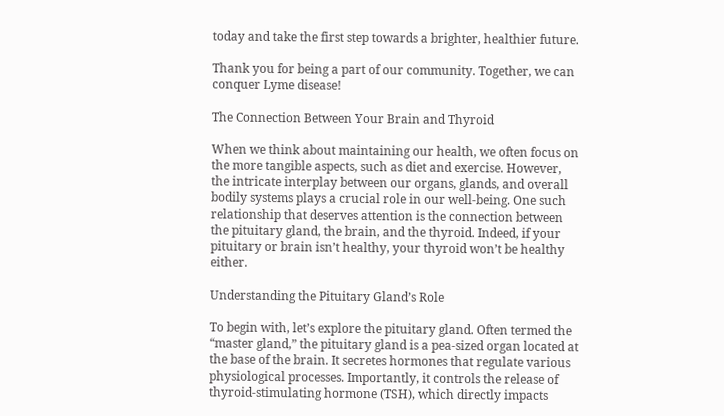today and take the first step towards a brighter, healthier future.

Thank you for being a part of our community. Together, we can conquer Lyme disease!

The Connection Between Your Brain and Thyroid

When we think about maintaining our health, we often focus on the more tangible aspects, such as diet and exercise. However, the intricate interplay between our organs, glands, and overall bodily systems plays a crucial role in our well-being. One such relationship that deserves attention is the connection between the pituitary gland, the brain, and the thyroid. Indeed, if your pituitary or brain isn’t healthy, your thyroid won’t be healthy either.

Understanding the Pituitary Gland’s Role

To begin with, let’s explore the pituitary gland. Often termed the “master gland,” the pituitary gland is a pea-sized organ located at the base of the brain. It secretes hormones that regulate various physiological processes. Importantly, it controls the release of thyroid-stimulating hormone (TSH), which directly impacts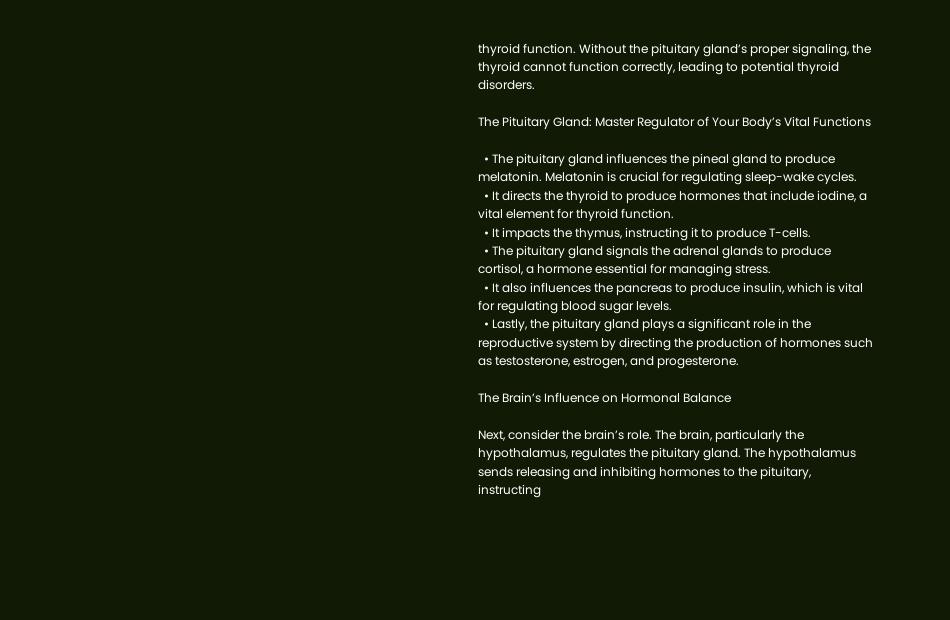thyroid function. Without the pituitary gland’s proper signaling, the thyroid cannot function correctly, leading to potential thyroid disorders.

The Pituitary Gland: Master Regulator of Your Body’s Vital Functions

  • The pituitary gland influences the pineal gland to produce melatonin. Melatonin is crucial for regulating sleep-wake cycles.
  • It directs the thyroid to produce hormones that include iodine, a vital element for thyroid function.
  • It impacts the thymus, instructing it to produce T-cells.
  • The pituitary gland signals the adrenal glands to produce cortisol, a hormone essential for managing stress.
  • It also influences the pancreas to produce insulin, which is vital for regulating blood sugar levels.
  • Lastly, the pituitary gland plays a significant role in the reproductive system by directing the production of hormones such as testosterone, estrogen, and progesterone.

The Brain’s Influence on Hormonal Balance

Next, consider the brain’s role. The brain, particularly the hypothalamus, regulates the pituitary gland. The hypothalamus sends releasing and inhibiting hormones to the pituitary, instructing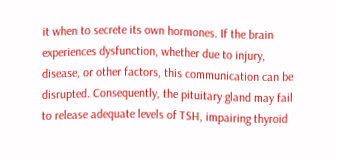it when to secrete its own hormones. If the brain experiences dysfunction, whether due to injury, disease, or other factors, this communication can be disrupted. Consequently, the pituitary gland may fail to release adequate levels of TSH, impairing thyroid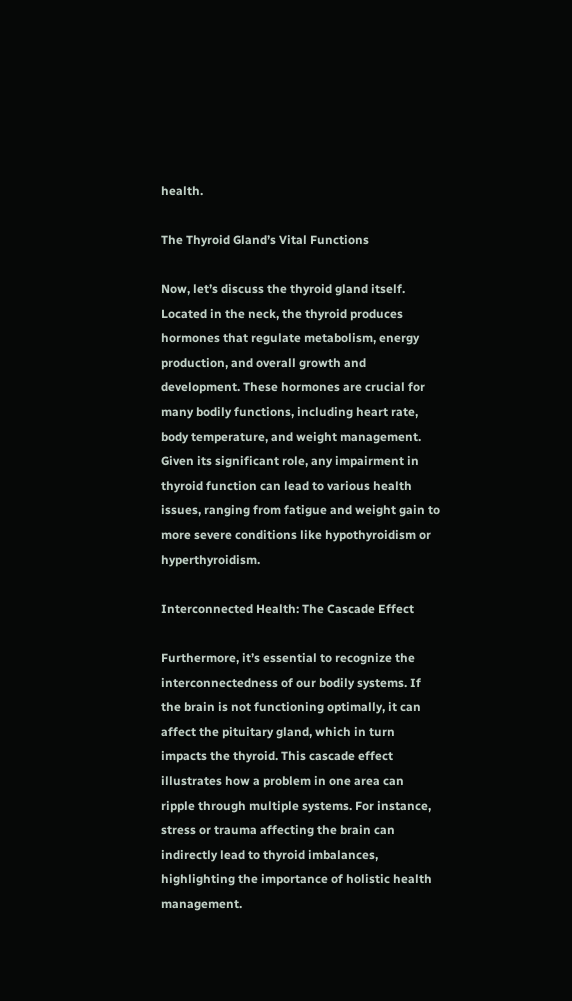health.

The Thyroid Gland’s Vital Functions

Now, let’s discuss the thyroid gland itself. Located in the neck, the thyroid produces hormones that regulate metabolism, energy production, and overall growth and development. These hormones are crucial for many bodily functions, including heart rate, body temperature, and weight management. Given its significant role, any impairment in thyroid function can lead to various health issues, ranging from fatigue and weight gain to more severe conditions like hypothyroidism or hyperthyroidism.

Interconnected Health: The Cascade Effect

Furthermore, it’s essential to recognize the interconnectedness of our bodily systems. If the brain is not functioning optimally, it can affect the pituitary gland, which in turn impacts the thyroid. This cascade effect illustrates how a problem in one area can ripple through multiple systems. For instance, stress or trauma affecting the brain can indirectly lead to thyroid imbalances, highlighting the importance of holistic health management.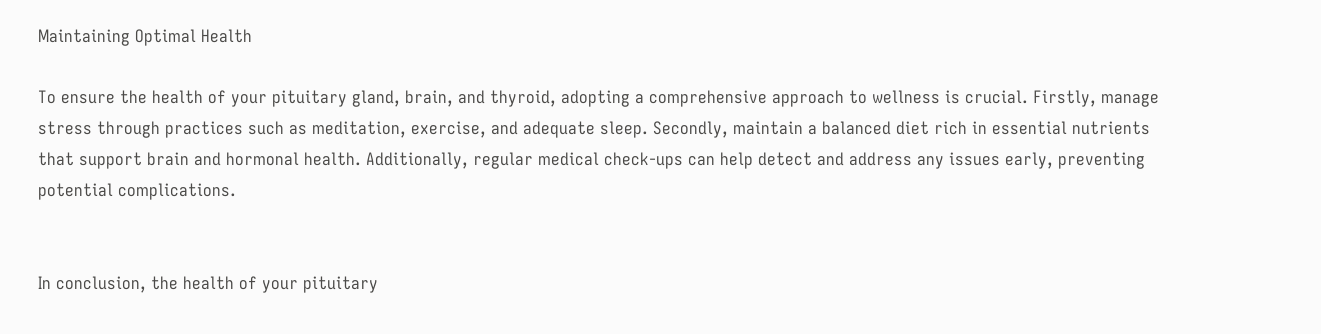Maintaining Optimal Health

To ensure the health of your pituitary gland, brain, and thyroid, adopting a comprehensive approach to wellness is crucial. Firstly, manage stress through practices such as meditation, exercise, and adequate sleep. Secondly, maintain a balanced diet rich in essential nutrients that support brain and hormonal health. Additionally, regular medical check-ups can help detect and address any issues early, preventing potential complications.


In conclusion, the health of your pituitary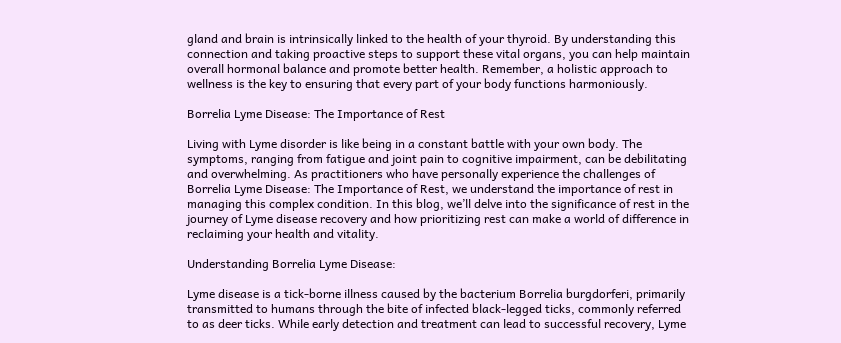gland and brain is intrinsically linked to the health of your thyroid. By understanding this connection and taking proactive steps to support these vital organs, you can help maintain overall hormonal balance and promote better health. Remember, a holistic approach to wellness is the key to ensuring that every part of your body functions harmoniously.

Borrelia Lyme Disease: The Importance of Rest

Living with Lyme disorder is like being in a constant battle with your own body. The symptoms, ranging from fatigue and joint pain to cognitive impairment, can be debilitating and overwhelming. As practitioners who have personally experience the challenges of Borrelia Lyme Disease: The Importance of Rest, we understand the importance of rest in managing this complex condition. In this blog, we’ll delve into the significance of rest in the journey of Lyme disease recovery and how prioritizing rest can make a world of difference in reclaiming your health and vitality.

Understanding Borrelia Lyme Disease:

Lyme disease is a tick-borne illness caused by the bacterium Borrelia burgdorferi, primarily transmitted to humans through the bite of infected black-legged ticks, commonly referred to as deer ticks. While early detection and treatment can lead to successful recovery, Lyme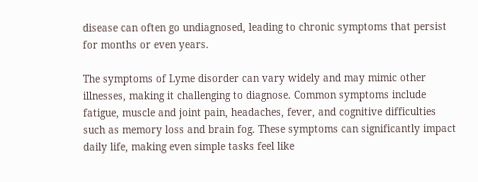disease can often go undiagnosed, leading to chronic symptoms that persist for months or even years.

The symptoms of Lyme disorder can vary widely and may mimic other illnesses, making it challenging to diagnose. Common symptoms include fatigue, muscle and joint pain, headaches, fever, and cognitive difficulties such as memory loss and brain fog. These symptoms can significantly impact daily life, making even simple tasks feel like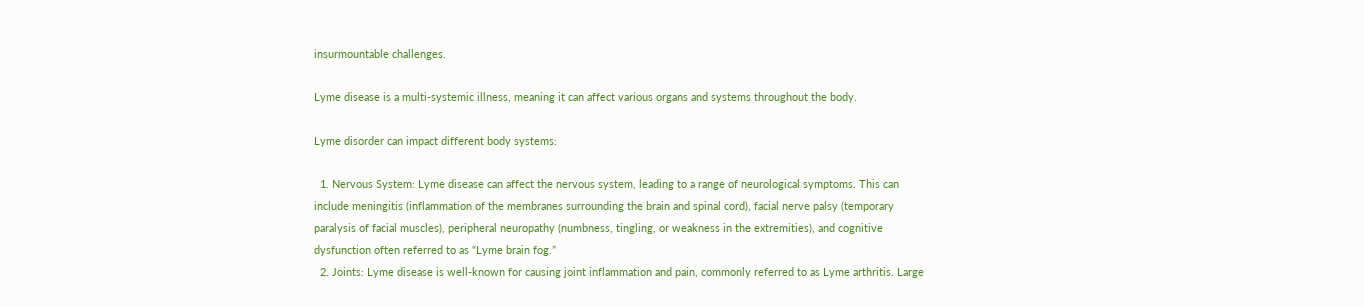insurmountable challenges.

Lyme disease is a multi-systemic illness, meaning it can affect various organs and systems throughout the body.

Lyme disorder can impact different body systems:

  1. Nervous System: Lyme disease can affect the nervous system, leading to a range of neurological symptoms. This can include meningitis (inflammation of the membranes surrounding the brain and spinal cord), facial nerve palsy (temporary paralysis of facial muscles), peripheral neuropathy (numbness, tingling, or weakness in the extremities), and cognitive dysfunction often referred to as “Lyme brain fog.”
  2. Joints: Lyme disease is well-known for causing joint inflammation and pain, commonly referred to as Lyme arthritis. Large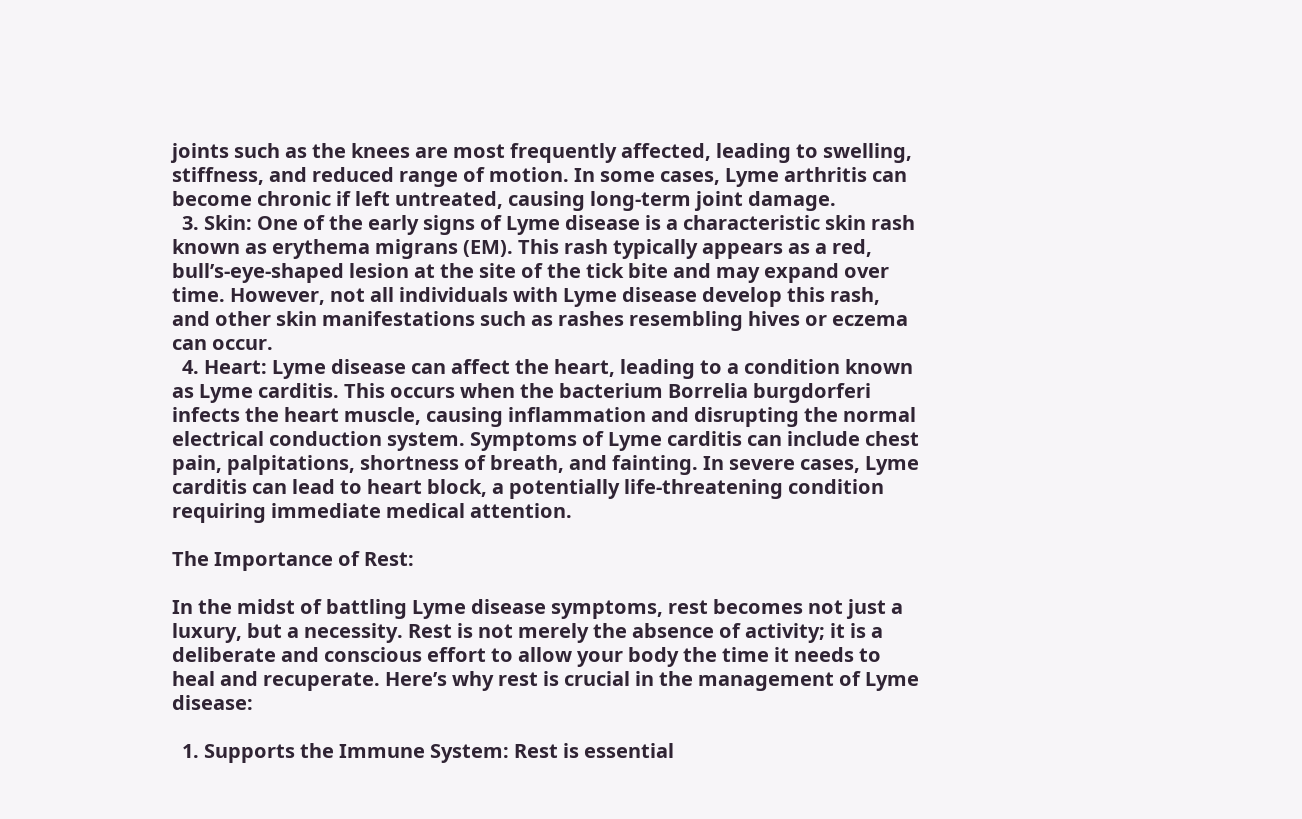joints such as the knees are most frequently affected, leading to swelling, stiffness, and reduced range of motion. In some cases, Lyme arthritis can become chronic if left untreated, causing long-term joint damage.
  3. Skin: One of the early signs of Lyme disease is a characteristic skin rash known as erythema migrans (EM). This rash typically appears as a red, bull’s-eye-shaped lesion at the site of the tick bite and may expand over time. However, not all individuals with Lyme disease develop this rash, and other skin manifestations such as rashes resembling hives or eczema can occur.
  4. Heart: Lyme disease can affect the heart, leading to a condition known as Lyme carditis. This occurs when the bacterium Borrelia burgdorferi infects the heart muscle, causing inflammation and disrupting the normal electrical conduction system. Symptoms of Lyme carditis can include chest pain, palpitations, shortness of breath, and fainting. In severe cases, Lyme carditis can lead to heart block, a potentially life-threatening condition requiring immediate medical attention.

The Importance of Rest:

In the midst of battling Lyme disease symptoms, rest becomes not just a luxury, but a necessity. Rest is not merely the absence of activity; it is a deliberate and conscious effort to allow your body the time it needs to heal and recuperate. Here’s why rest is crucial in the management of Lyme disease:

  1. Supports the Immune System: Rest is essential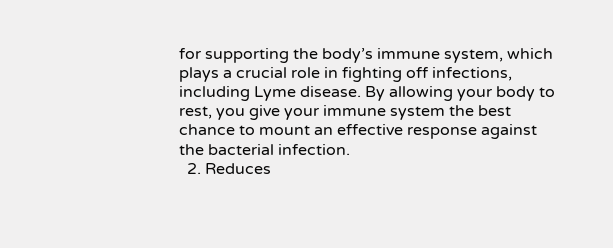for supporting the body’s immune system, which plays a crucial role in fighting off infections, including Lyme disease. By allowing your body to rest, you give your immune system the best chance to mount an effective response against the bacterial infection.
  2. Reduces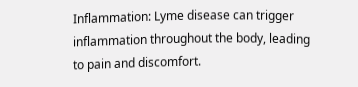Inflammation: Lyme disease can trigger inflammation throughout the body, leading to pain and discomfort.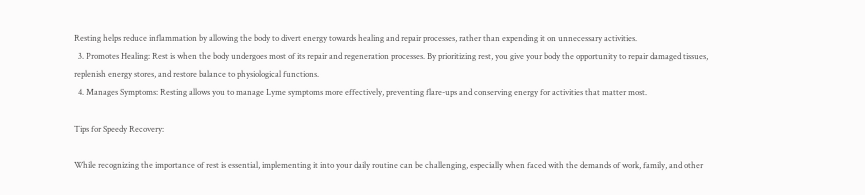Resting helps reduce inflammation by allowing the body to divert energy towards healing and repair processes, rather than expending it on unnecessary activities.
  3. Promotes Healing: Rest is when the body undergoes most of its repair and regeneration processes. By prioritizing rest, you give your body the opportunity to repair damaged tissues, replenish energy stores, and restore balance to physiological functions.
  4. Manages Symptoms: Resting allows you to manage Lyme symptoms more effectively, preventing flare-ups and conserving energy for activities that matter most.

Tips for Speedy Recovery:

While recognizing the importance of rest is essential, implementing it into your daily routine can be challenging, especially when faced with the demands of work, family, and other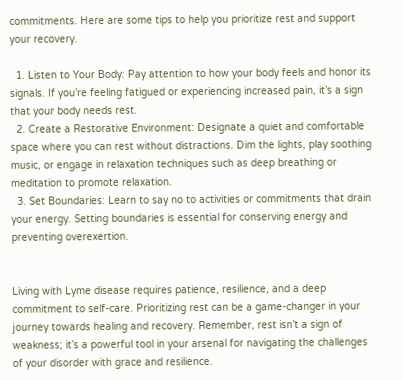commitments. Here are some tips to help you prioritize rest and support your recovery.

  1. Listen to Your Body: Pay attention to how your body feels and honor its signals. If you’re feeling fatigued or experiencing increased pain, it’s a sign that your body needs rest.
  2. Create a Restorative Environment: Designate a quiet and comfortable space where you can rest without distractions. Dim the lights, play soothing music, or engage in relaxation techniques such as deep breathing or meditation to promote relaxation.
  3. Set Boundaries: Learn to say no to activities or commitments that drain your energy. Setting boundaries is essential for conserving energy and preventing overexertion.


Living with Lyme disease requires patience, resilience, and a deep commitment to self-care. Prioritizing rest can be a game-changer in your journey towards healing and recovery. Remember, rest isn’t a sign of weakness; it’s a powerful tool in your arsenal for navigating the challenges of your disorder with grace and resilience.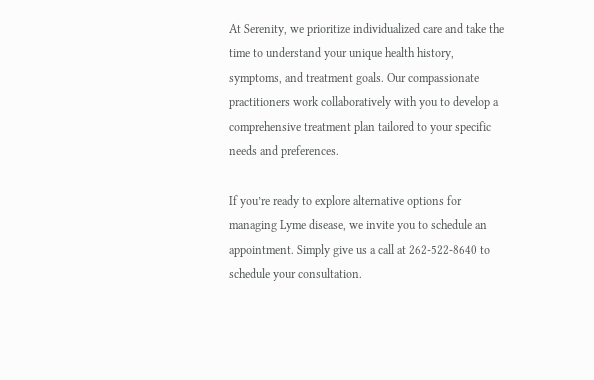At Serenity, we prioritize individualized care and take the time to understand your unique health history, symptoms, and treatment goals. Our compassionate practitioners work collaboratively with you to develop a comprehensive treatment plan tailored to your specific needs and preferences.

If you’re ready to explore alternative options for managing Lyme disease, we invite you to schedule an appointment. Simply give us a call at 262-522-8640 to schedule your consultation.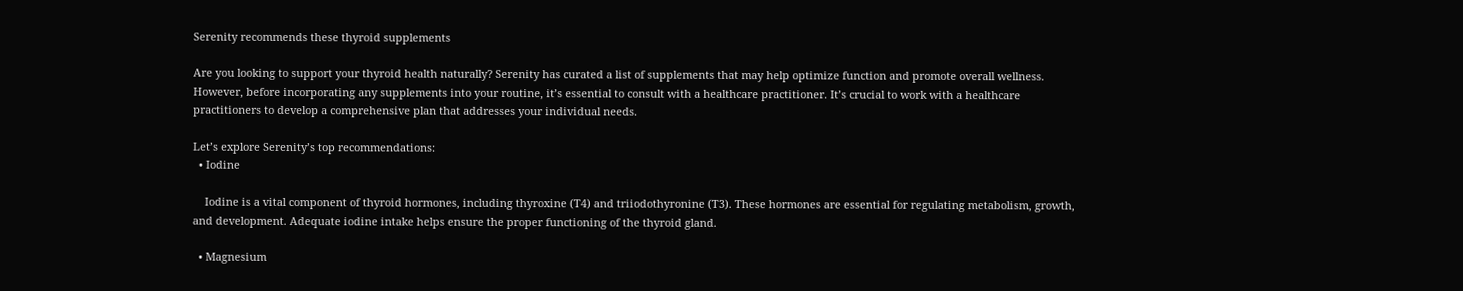Serenity recommends these thyroid supplements

Are you looking to support your thyroid health naturally? Serenity has curated a list of supplements that may help optimize function and promote overall wellness. However, before incorporating any supplements into your routine, it’s essential to consult with a healthcare practitioner. It’s crucial to work with a healthcare practitioners to develop a comprehensive plan that addresses your individual needs.

Let’s explore Serenity’s top recommendations:
  • Iodine

    Iodine is a vital component of thyroid hormones, including thyroxine (T4) and triiodothyronine (T3). These hormones are essential for regulating metabolism, growth, and development. Adequate iodine intake helps ensure the proper functioning of the thyroid gland.

  • Magnesium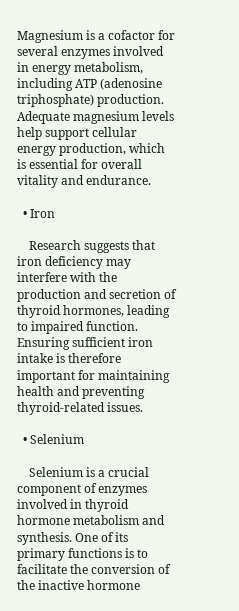Magnesium is a cofactor for several enzymes involved in energy metabolism, including ATP (adenosine triphosphate) production. Adequate magnesium levels help support cellular energy production, which is essential for overall vitality and endurance.

  • Iron

    Research suggests that iron deficiency may interfere with the production and secretion of thyroid hormones, leading to impaired function. Ensuring sufficient iron intake is therefore important for maintaining health and preventing thyroid-related issues.

  • Selenium

    Selenium is a crucial component of enzymes involved in thyroid hormone metabolism and synthesis. One of its primary functions is to facilitate the conversion of the inactive hormone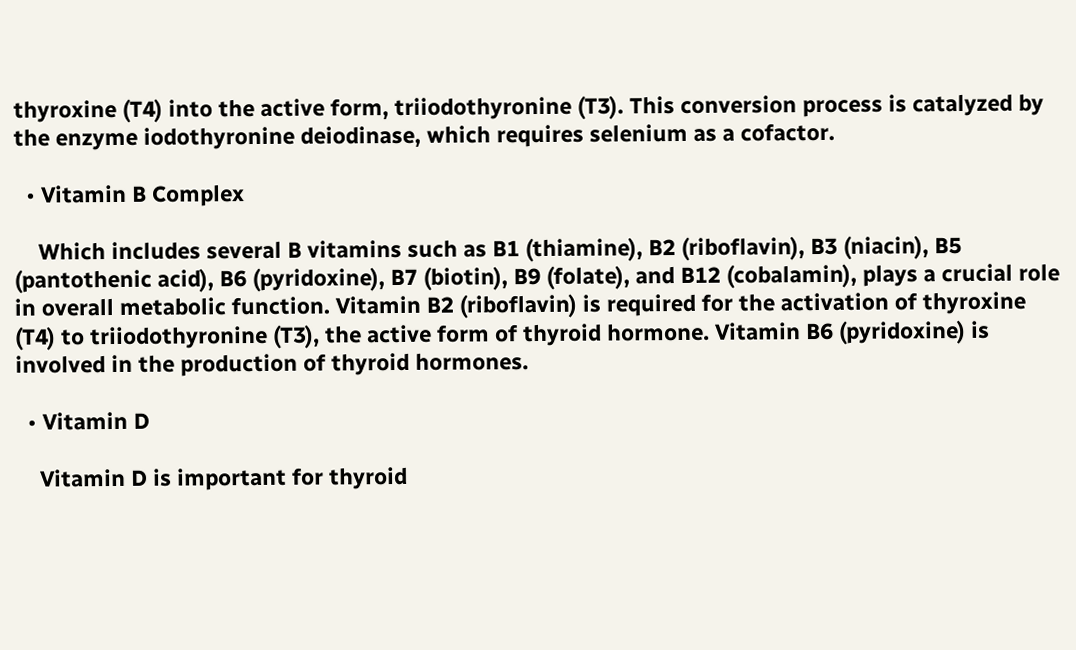thyroxine (T4) into the active form, triiodothyronine (T3). This conversion process is catalyzed by the enzyme iodothyronine deiodinase, which requires selenium as a cofactor.

  • Vitamin B Complex

    Which includes several B vitamins such as B1 (thiamine), B2 (riboflavin), B3 (niacin), B5 (pantothenic acid), B6 (pyridoxine), B7 (biotin), B9 (folate), and B12 (cobalamin), plays a crucial role in overall metabolic function. Vitamin B2 (riboflavin) is required for the activation of thyroxine (T4) to triiodothyronine (T3), the active form of thyroid hormone. Vitamin B6 (pyridoxine) is involved in the production of thyroid hormones.

  • Vitamin D

    Vitamin D is important for thyroid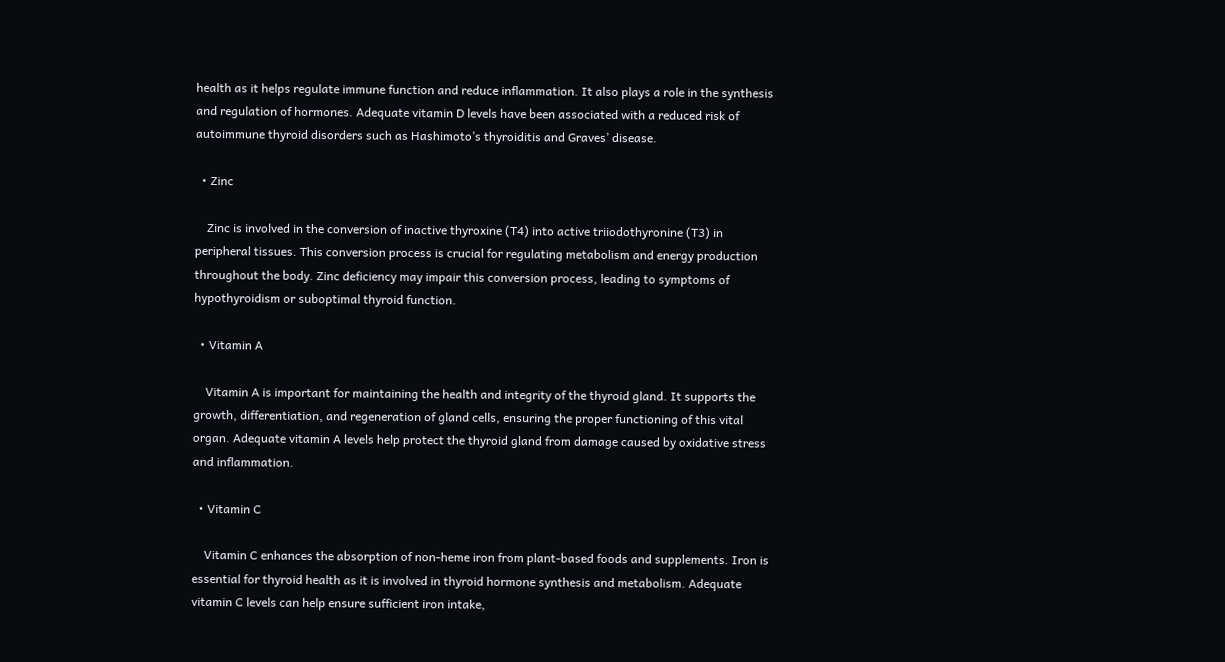health as it helps regulate immune function and reduce inflammation. It also plays a role in the synthesis and regulation of hormones. Adequate vitamin D levels have been associated with a reduced risk of autoimmune thyroid disorders such as Hashimoto’s thyroiditis and Graves’ disease.

  • Zinc

    Zinc is involved in the conversion of inactive thyroxine (T4) into active triiodothyronine (T3) in peripheral tissues. This conversion process is crucial for regulating metabolism and energy production throughout the body. Zinc deficiency may impair this conversion process, leading to symptoms of hypothyroidism or suboptimal thyroid function.

  • Vitamin A

    Vitamin A is important for maintaining the health and integrity of the thyroid gland. It supports the growth, differentiation, and regeneration of gland cells, ensuring the proper functioning of this vital organ. Adequate vitamin A levels help protect the thyroid gland from damage caused by oxidative stress and inflammation.

  • Vitamin C

    Vitamin C enhances the absorption of non-heme iron from plant-based foods and supplements. Iron is essential for thyroid health as it is involved in thyroid hormone synthesis and metabolism. Adequate vitamin C levels can help ensure sufficient iron intake,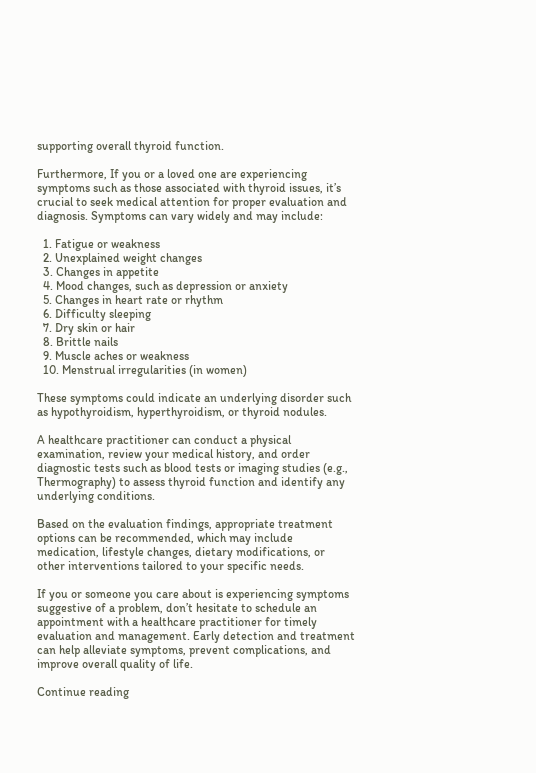supporting overall thyroid function.

Furthermore, If you or a loved one are experiencing symptoms such as those associated with thyroid issues, it’s crucial to seek medical attention for proper evaluation and diagnosis. Symptoms can vary widely and may include:

  1. Fatigue or weakness
  2. Unexplained weight changes
  3. Changes in appetite
  4. Mood changes, such as depression or anxiety
  5. Changes in heart rate or rhythm
  6. Difficulty sleeping
  7. Dry skin or hair
  8. Brittle nails
  9. Muscle aches or weakness
  10. Menstrual irregularities (in women)

These symptoms could indicate an underlying disorder such as hypothyroidism, hyperthyroidism, or thyroid nodules.

A healthcare practitioner can conduct a physical examination, review your medical history, and order diagnostic tests such as blood tests or imaging studies (e.g., Thermography) to assess thyroid function and identify any underlying conditions.

Based on the evaluation findings, appropriate treatment options can be recommended, which may include medication, lifestyle changes, dietary modifications, or other interventions tailored to your specific needs.

If you or someone you care about is experiencing symptoms suggestive of a problem, don’t hesitate to schedule an appointment with a healthcare practitioner for timely evaluation and management. Early detection and treatment can help alleviate symptoms, prevent complications, and improve overall quality of life.

Continue reading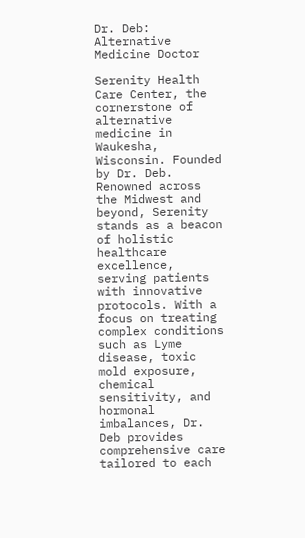Dr. Deb: Alternative Medicine Doctor

Serenity Health Care Center, the cornerstone of alternative medicine in Waukesha, Wisconsin. Founded by Dr. Deb. Renowned across the Midwest and beyond, Serenity stands as a beacon of holistic healthcare excellence, serving patients with innovative protocols. With a focus on treating complex conditions such as Lyme disease, toxic mold exposure, chemical sensitivity, and hormonal imbalances, Dr. Deb provides comprehensive care tailored to each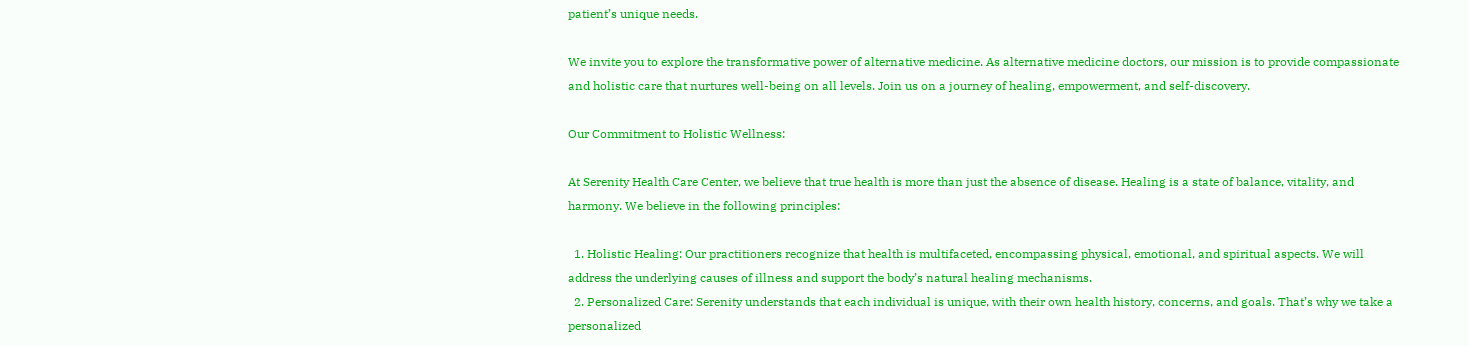patient’s unique needs.

We invite you to explore the transformative power of alternative medicine. As alternative medicine doctors, our mission is to provide compassionate and holistic care that nurtures well-being on all levels. Join us on a journey of healing, empowerment, and self-discovery.

Our Commitment to Holistic Wellness:

At Serenity Health Care Center, we believe that true health is more than just the absence of disease. Healing is a state of balance, vitality, and harmony. We believe in the following principles:

  1. Holistic Healing: Our practitioners recognize that health is multifaceted, encompassing physical, emotional, and spiritual aspects. We will address the underlying causes of illness and support the body’s natural healing mechanisms.
  2. Personalized Care: Serenity understands that each individual is unique, with their own health history, concerns, and goals. That’s why we take a personalized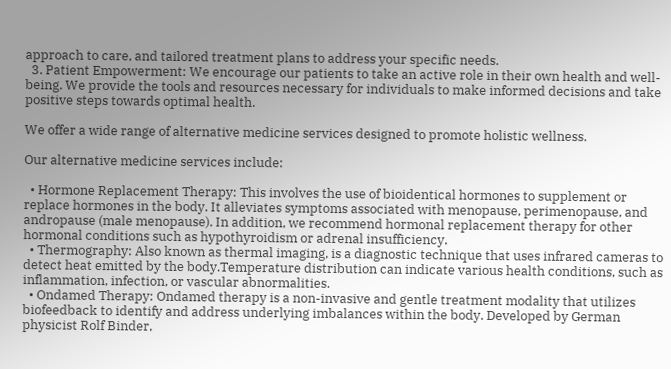approach to care, and tailored treatment plans to address your specific needs.
  3. Patient Empowerment: We encourage our patients to take an active role in their own health and well-being. We provide the tools and resources necessary for individuals to make informed decisions and take positive steps towards optimal health.

We offer a wide range of alternative medicine services designed to promote holistic wellness.

Our alternative medicine services include:

  • Hormone Replacement Therapy: This involves the use of bioidentical hormones to supplement or replace hormones in the body. It alleviates symptoms associated with menopause, perimenopause, and andropause (male menopause). In addition, we recommend hormonal replacement therapy for other hormonal conditions such as hypothyroidism or adrenal insufficiency.
  • Thermography: Also known as thermal imaging, is a diagnostic technique that uses infrared cameras to detect heat emitted by the body.Temperature distribution can indicate various health conditions, such as inflammation, infection, or vascular abnormalities.
  • Ondamed Therapy: Ondamed therapy is a non-invasive and gentle treatment modality that utilizes biofeedback to identify and address underlying imbalances within the body. Developed by German physicist Rolf Binder,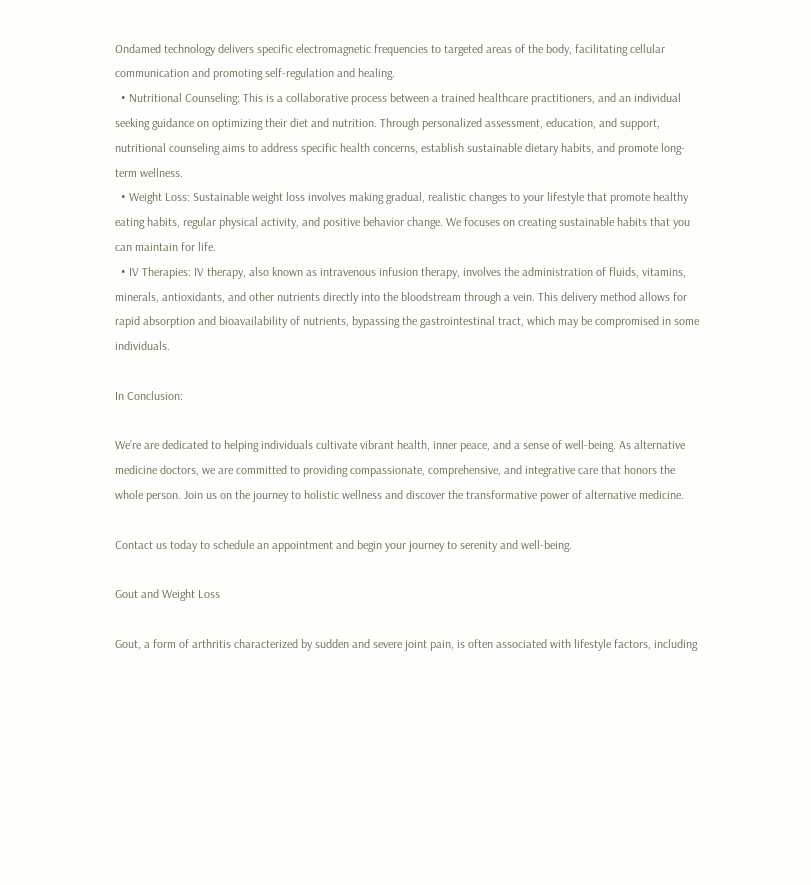Ondamed technology delivers specific electromagnetic frequencies to targeted areas of the body, facilitating cellular communication and promoting self-regulation and healing.
  • Nutritional Counseling: This is a collaborative process between a trained healthcare practitioners, and an individual seeking guidance on optimizing their diet and nutrition. Through personalized assessment, education, and support, nutritional counseling aims to address specific health concerns, establish sustainable dietary habits, and promote long-term wellness.
  • Weight Loss: Sustainable weight loss involves making gradual, realistic changes to your lifestyle that promote healthy eating habits, regular physical activity, and positive behavior change. We focuses on creating sustainable habits that you can maintain for life.
  • IV Therapies: IV therapy, also known as intravenous infusion therapy, involves the administration of fluids, vitamins, minerals, antioxidants, and other nutrients directly into the bloodstream through a vein. This delivery method allows for rapid absorption and bioavailability of nutrients, bypassing the gastrointestinal tract, which may be compromised in some individuals.

In Conclusion:

We’re are dedicated to helping individuals cultivate vibrant health, inner peace, and a sense of well-being. As alternative medicine doctors, we are committed to providing compassionate, comprehensive, and integrative care that honors the whole person. Join us on the journey to holistic wellness and discover the transformative power of alternative medicine.

Contact us today to schedule an appointment and begin your journey to serenity and well-being.

Gout and Weight Loss

Gout, a form of arthritis characterized by sudden and severe joint pain, is often associated with lifestyle factors, including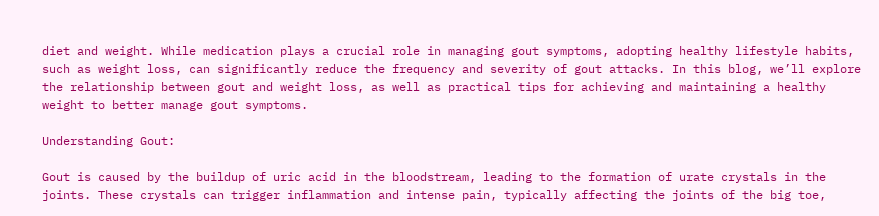diet and weight. While medication plays a crucial role in managing gout symptoms, adopting healthy lifestyle habits, such as weight loss, can significantly reduce the frequency and severity of gout attacks. In this blog, we’ll explore the relationship between gout and weight loss, as well as practical tips for achieving and maintaining a healthy weight to better manage gout symptoms.

Understanding Gout:

Gout is caused by the buildup of uric acid in the bloodstream, leading to the formation of urate crystals in the joints. These crystals can trigger inflammation and intense pain, typically affecting the joints of the big toe,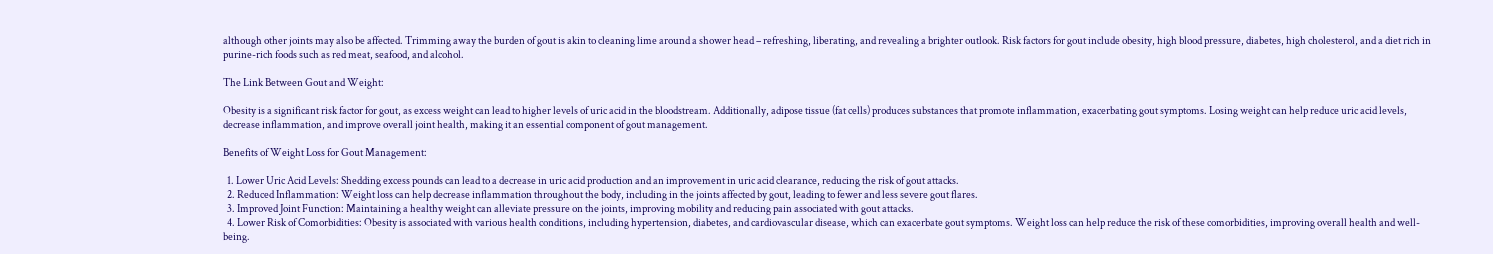although other joints may also be affected. Trimming away the burden of gout is akin to cleaning lime around a shower head – refreshing, liberating, and revealing a brighter outlook. Risk factors for gout include obesity, high blood pressure, diabetes, high cholesterol, and a diet rich in purine-rich foods such as red meat, seafood, and alcohol.

The Link Between Gout and Weight:

Obesity is a significant risk factor for gout, as excess weight can lead to higher levels of uric acid in the bloodstream. Additionally, adipose tissue (fat cells) produces substances that promote inflammation, exacerbating gout symptoms. Losing weight can help reduce uric acid levels, decrease inflammation, and improve overall joint health, making it an essential component of gout management.

Benefits of Weight Loss for Gout Management:

  1. Lower Uric Acid Levels: Shedding excess pounds can lead to a decrease in uric acid production and an improvement in uric acid clearance, reducing the risk of gout attacks.
  2. Reduced Inflammation: Weight loss can help decrease inflammation throughout the body, including in the joints affected by gout, leading to fewer and less severe gout flares.
  3. Improved Joint Function: Maintaining a healthy weight can alleviate pressure on the joints, improving mobility and reducing pain associated with gout attacks.
  4. Lower Risk of Comorbidities: Obesity is associated with various health conditions, including hypertension, diabetes, and cardiovascular disease, which can exacerbate gout symptoms. Weight loss can help reduce the risk of these comorbidities, improving overall health and well-being.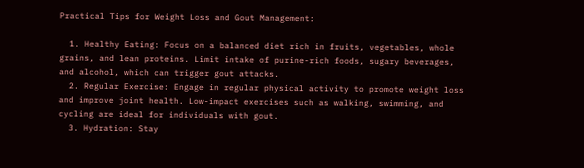Practical Tips for Weight Loss and Gout Management:

  1. Healthy Eating: Focus on a balanced diet rich in fruits, vegetables, whole grains, and lean proteins. Limit intake of purine-rich foods, sugary beverages, and alcohol, which can trigger gout attacks.
  2. Regular Exercise: Engage in regular physical activity to promote weight loss and improve joint health. Low-impact exercises such as walking, swimming, and cycling are ideal for individuals with gout.
  3. Hydration: Stay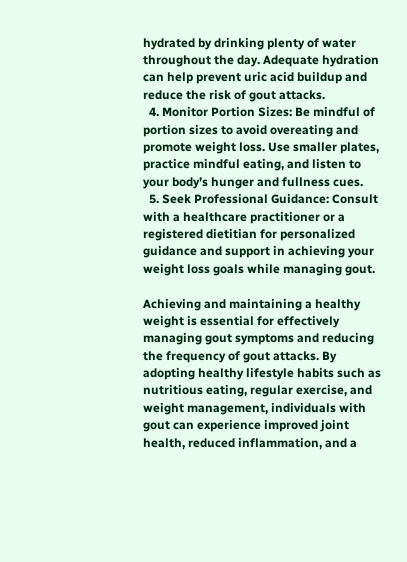hydrated by drinking plenty of water throughout the day. Adequate hydration can help prevent uric acid buildup and reduce the risk of gout attacks.
  4. Monitor Portion Sizes: Be mindful of portion sizes to avoid overeating and promote weight loss. Use smaller plates, practice mindful eating, and listen to your body’s hunger and fullness cues.
  5. Seek Professional Guidance: Consult with a healthcare practitioner or a registered dietitian for personalized guidance and support in achieving your weight loss goals while managing gout.

Achieving and maintaining a healthy weight is essential for effectively managing gout symptoms and reducing the frequency of gout attacks. By adopting healthy lifestyle habits such as nutritious eating, regular exercise, and weight management, individuals with gout can experience improved joint health, reduced inflammation, and a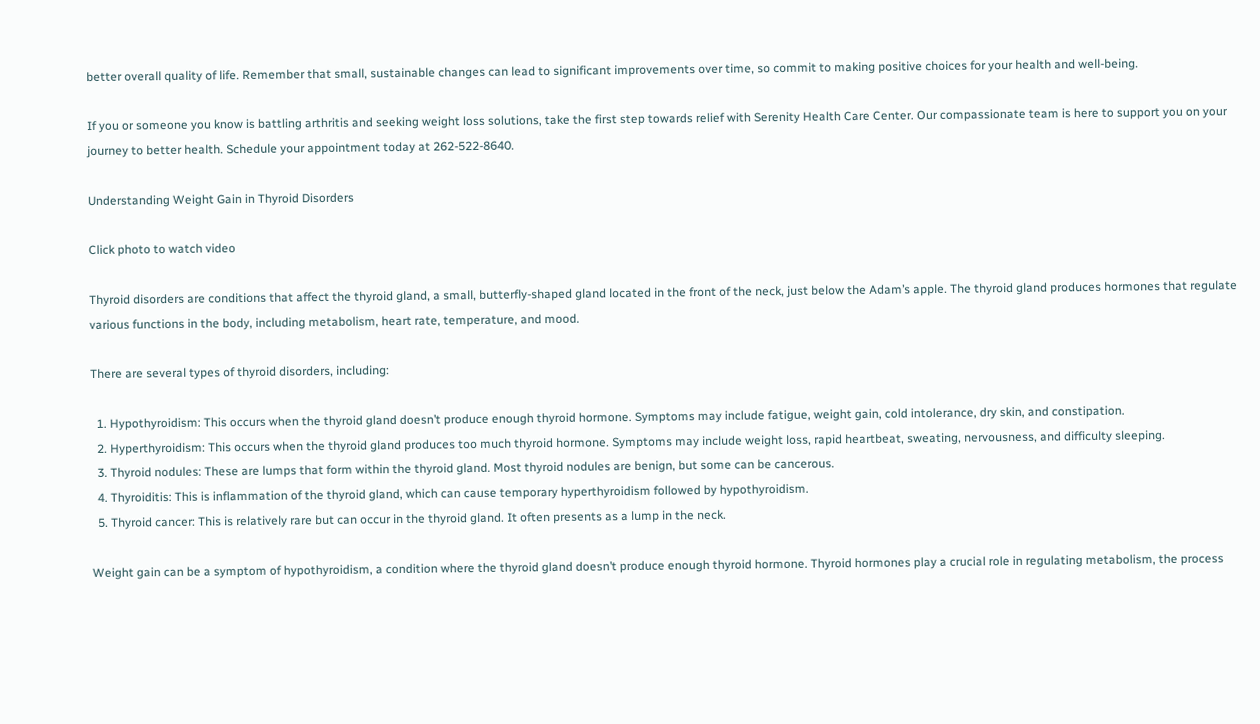better overall quality of life. Remember that small, sustainable changes can lead to significant improvements over time, so commit to making positive choices for your health and well-being.

If you or someone you know is battling arthritis and seeking weight loss solutions, take the first step towards relief with Serenity Health Care Center. Our compassionate team is here to support you on your journey to better health. Schedule your appointment today at 262-522-8640.

Understanding Weight Gain in Thyroid Disorders

Click photo to watch video

Thyroid disorders are conditions that affect the thyroid gland, a small, butterfly-shaped gland located in the front of the neck, just below the Adam’s apple. The thyroid gland produces hormones that regulate various functions in the body, including metabolism, heart rate, temperature, and mood.

There are several types of thyroid disorders, including:

  1. Hypothyroidism: This occurs when the thyroid gland doesn’t produce enough thyroid hormone. Symptoms may include fatigue, weight gain, cold intolerance, dry skin, and constipation.
  2. Hyperthyroidism: This occurs when the thyroid gland produces too much thyroid hormone. Symptoms may include weight loss, rapid heartbeat, sweating, nervousness, and difficulty sleeping.
  3. Thyroid nodules: These are lumps that form within the thyroid gland. Most thyroid nodules are benign, but some can be cancerous.
  4. Thyroiditis: This is inflammation of the thyroid gland, which can cause temporary hyperthyroidism followed by hypothyroidism.
  5. Thyroid cancer: This is relatively rare but can occur in the thyroid gland. It often presents as a lump in the neck.

Weight gain can be a symptom of hypothyroidism, a condition where the thyroid gland doesn’t produce enough thyroid hormone. Thyroid hormones play a crucial role in regulating metabolism, the process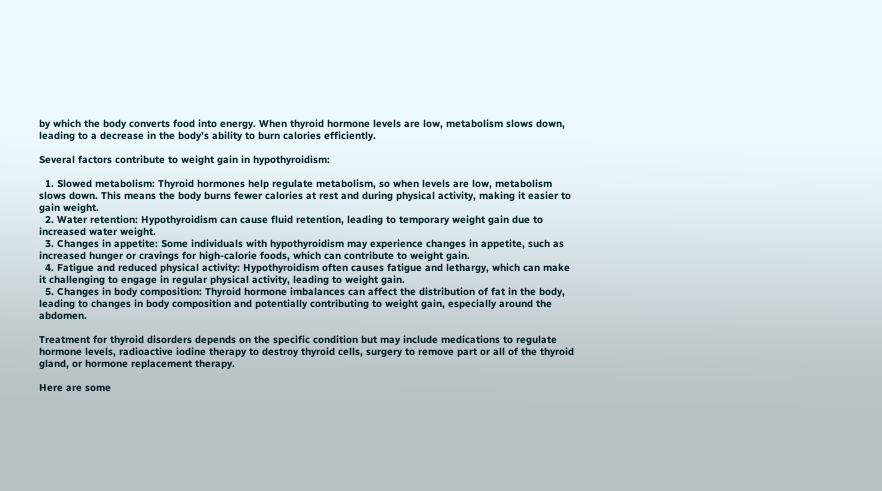by which the body converts food into energy. When thyroid hormone levels are low, metabolism slows down, leading to a decrease in the body’s ability to burn calories efficiently.

Several factors contribute to weight gain in hypothyroidism:

  1. Slowed metabolism: Thyroid hormones help regulate metabolism, so when levels are low, metabolism slows down. This means the body burns fewer calories at rest and during physical activity, making it easier to gain weight.
  2. Water retention: Hypothyroidism can cause fluid retention, leading to temporary weight gain due to increased water weight.
  3. Changes in appetite: Some individuals with hypothyroidism may experience changes in appetite, such as increased hunger or cravings for high-calorie foods, which can contribute to weight gain.
  4. Fatigue and reduced physical activity: Hypothyroidism often causes fatigue and lethargy, which can make it challenging to engage in regular physical activity, leading to weight gain.
  5. Changes in body composition: Thyroid hormone imbalances can affect the distribution of fat in the body, leading to changes in body composition and potentially contributing to weight gain, especially around the abdomen.

Treatment for thyroid disorders depends on the specific condition but may include medications to regulate hormone levels, radioactive iodine therapy to destroy thyroid cells, surgery to remove part or all of the thyroid gland, or hormone replacement therapy.

Here are some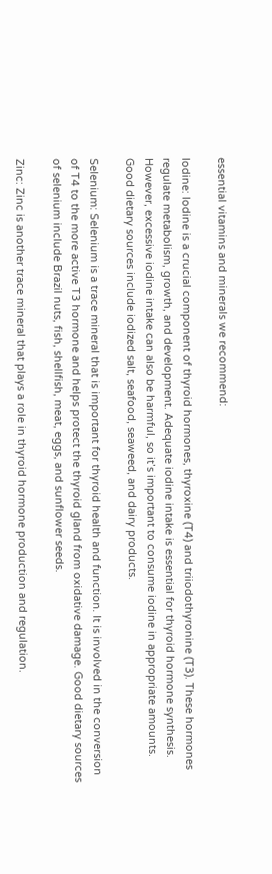essential vitamins and minerals we recommend:

Iodine: Iodine is a crucial component of thyroid hormones, thyroxine (T4) and triiodothyronine (T3). These hormones regulate metabolism, growth, and development. Adequate iodine intake is essential for thyroid hormone synthesis. However, excessive iodine intake can also be harmful, so it’s important to consume iodine in appropriate amounts. Good dietary sources include iodized salt, seafood, seaweed, and dairy products.

Selenium: Selenium is a trace mineral that is important for thyroid health and function. It is involved in the conversion of T4 to the more active T3 hormone and helps protect the thyroid gland from oxidative damage. Good dietary sources of selenium include Brazil nuts, fish, shellfish, meat, eggs, and sunflower seeds.

Zinc: Zinc is another trace mineral that plays a role in thyroid hormone production and regulation.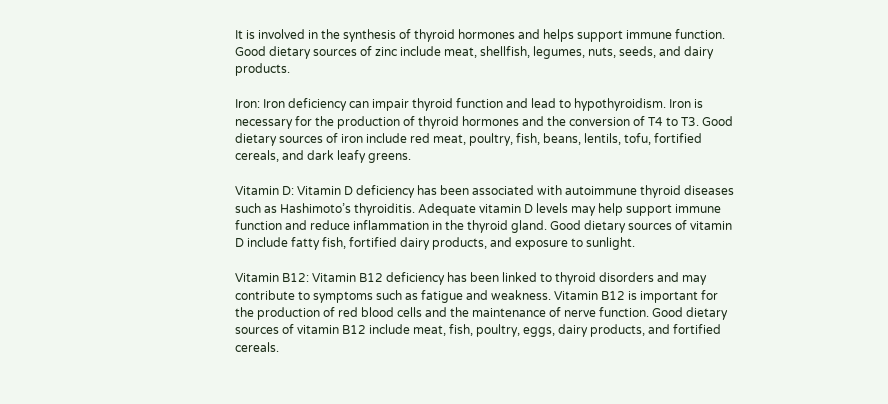It is involved in the synthesis of thyroid hormones and helps support immune function. Good dietary sources of zinc include meat, shellfish, legumes, nuts, seeds, and dairy products.

Iron: Iron deficiency can impair thyroid function and lead to hypothyroidism. Iron is necessary for the production of thyroid hormones and the conversion of T4 to T3. Good dietary sources of iron include red meat, poultry, fish, beans, lentils, tofu, fortified cereals, and dark leafy greens.

Vitamin D: Vitamin D deficiency has been associated with autoimmune thyroid diseases such as Hashimoto’s thyroiditis. Adequate vitamin D levels may help support immune function and reduce inflammation in the thyroid gland. Good dietary sources of vitamin D include fatty fish, fortified dairy products, and exposure to sunlight.

Vitamin B12: Vitamin B12 deficiency has been linked to thyroid disorders and may contribute to symptoms such as fatigue and weakness. Vitamin B12 is important for the production of red blood cells and the maintenance of nerve function. Good dietary sources of vitamin B12 include meat, fish, poultry, eggs, dairy products, and fortified cereals.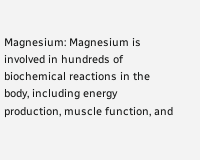Magnesium: Magnesium is involved in hundreds of biochemical reactions in the body, including energy production, muscle function, and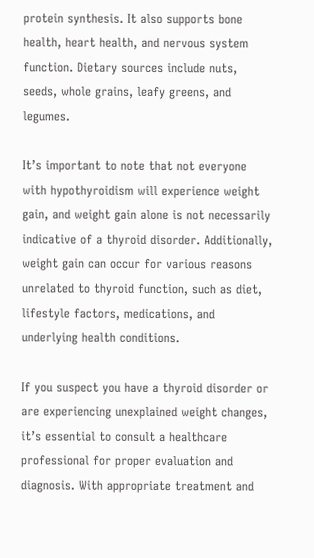protein synthesis. It also supports bone health, heart health, and nervous system function. Dietary sources include nuts, seeds, whole grains, leafy greens, and legumes.

It’s important to note that not everyone with hypothyroidism will experience weight gain, and weight gain alone is not necessarily indicative of a thyroid disorder. Additionally, weight gain can occur for various reasons unrelated to thyroid function, such as diet, lifestyle factors, medications, and underlying health conditions.

If you suspect you have a thyroid disorder or are experiencing unexplained weight changes, it’s essential to consult a healthcare professional for proper evaluation and diagnosis. With appropriate treatment and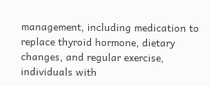management, including medication to replace thyroid hormone, dietary changes, and regular exercise, individuals with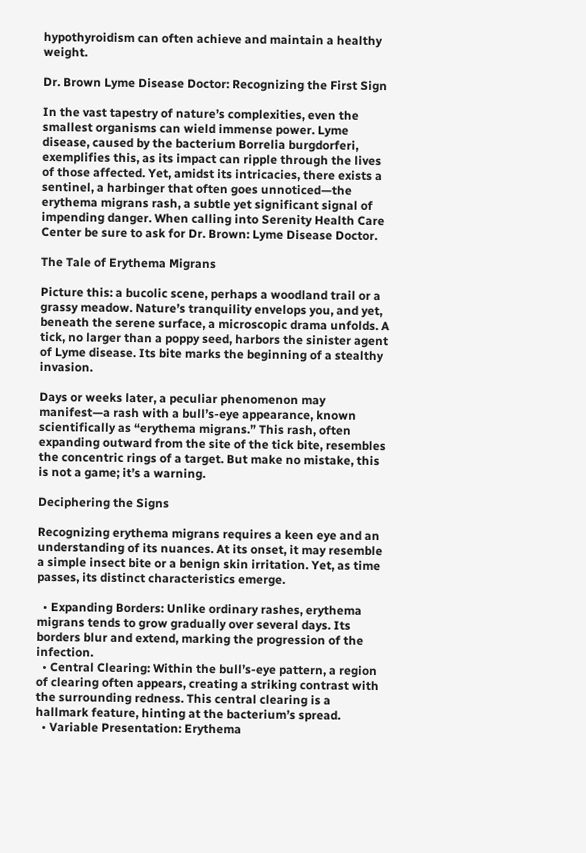hypothyroidism can often achieve and maintain a healthy weight.

Dr. Brown Lyme Disease Doctor: Recognizing the First Sign

In the vast tapestry of nature’s complexities, even the smallest organisms can wield immense power. Lyme disease, caused by the bacterium Borrelia burgdorferi, exemplifies this, as its impact can ripple through the lives of those affected. Yet, amidst its intricacies, there exists a sentinel, a harbinger that often goes unnoticed—the erythema migrans rash, a subtle yet significant signal of impending danger. When calling into Serenity Health Care Center be sure to ask for Dr. Brown: Lyme Disease Doctor.

The Tale of Erythema Migrans

Picture this: a bucolic scene, perhaps a woodland trail or a grassy meadow. Nature’s tranquility envelops you, and yet, beneath the serene surface, a microscopic drama unfolds. A tick, no larger than a poppy seed, harbors the sinister agent of Lyme disease. Its bite marks the beginning of a stealthy invasion.

Days or weeks later, a peculiar phenomenon may manifest—a rash with a bull’s-eye appearance, known scientifically as “erythema migrans.” This rash, often expanding outward from the site of the tick bite, resembles the concentric rings of a target. But make no mistake, this is not a game; it’s a warning.

Deciphering the Signs

Recognizing erythema migrans requires a keen eye and an understanding of its nuances. At its onset, it may resemble a simple insect bite or a benign skin irritation. Yet, as time passes, its distinct characteristics emerge.

  • Expanding Borders: Unlike ordinary rashes, erythema migrans tends to grow gradually over several days. Its borders blur and extend, marking the progression of the infection.
  • Central Clearing: Within the bull’s-eye pattern, a region of clearing often appears, creating a striking contrast with the surrounding redness. This central clearing is a hallmark feature, hinting at the bacterium’s spread.
  • Variable Presentation: Erythema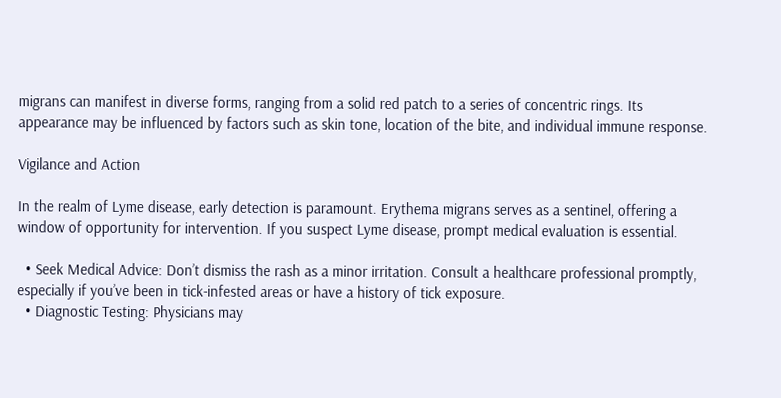migrans can manifest in diverse forms, ranging from a solid red patch to a series of concentric rings. Its appearance may be influenced by factors such as skin tone, location of the bite, and individual immune response.

Vigilance and Action

In the realm of Lyme disease, early detection is paramount. Erythema migrans serves as a sentinel, offering a window of opportunity for intervention. If you suspect Lyme disease, prompt medical evaluation is essential.

  • Seek Medical Advice: Don’t dismiss the rash as a minor irritation. Consult a healthcare professional promptly, especially if you’ve been in tick-infested areas or have a history of tick exposure.
  • Diagnostic Testing: Physicians may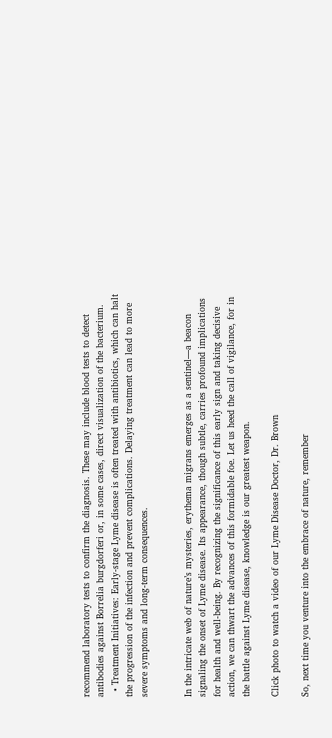recommend laboratory tests to confirm the diagnosis. These may include blood tests to detect antibodies against Borrelia burgdorferi or, in some cases, direct visualization of the bacterium.
  • Treatment Initiatives: Early-stage Lyme disease is often treated with antibiotics, which can halt the progression of the infection and prevent complications. Delaying treatment can lead to more severe symptoms and long-term consequences.


In the intricate web of nature’s mysteries, erythema migrans emerges as a sentinel—a beacon signaling the onset of Lyme disease. Its appearance, though subtle, carries profound implications for health and well-being. By recognizing the significance of this early sign and taking decisive action, we can thwart the advances of this formidable foe. Let us heed the call of vigilance, for in the battle against Lyme disease, knowledge is our greatest weapon.

Click photo to watch a video of our Lyme Disease Doctor, Dr. Brown

So, next time you venture into the embrace of nature, remember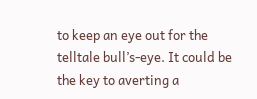to keep an eye out for the telltale bull’s-eye. It could be the key to averting a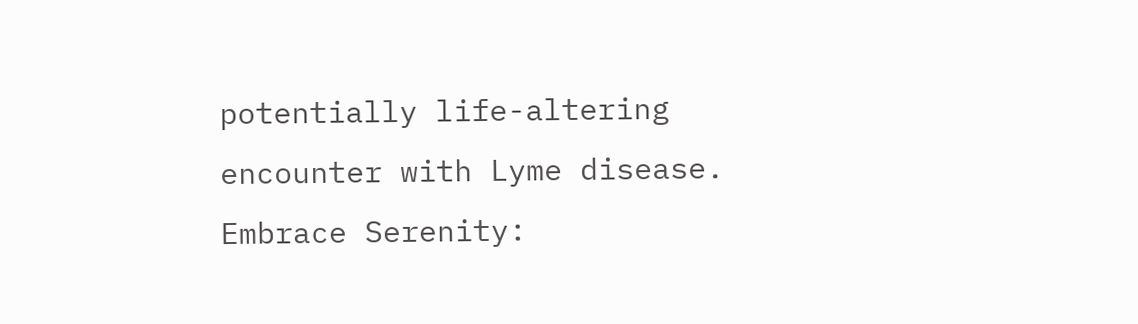potentially life-altering encounter with Lyme disease. Embrace Serenity: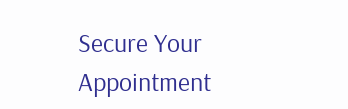Secure Your Appointment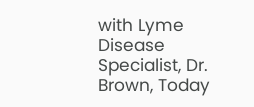with Lyme Disease Specialist, Dr. Brown, Today